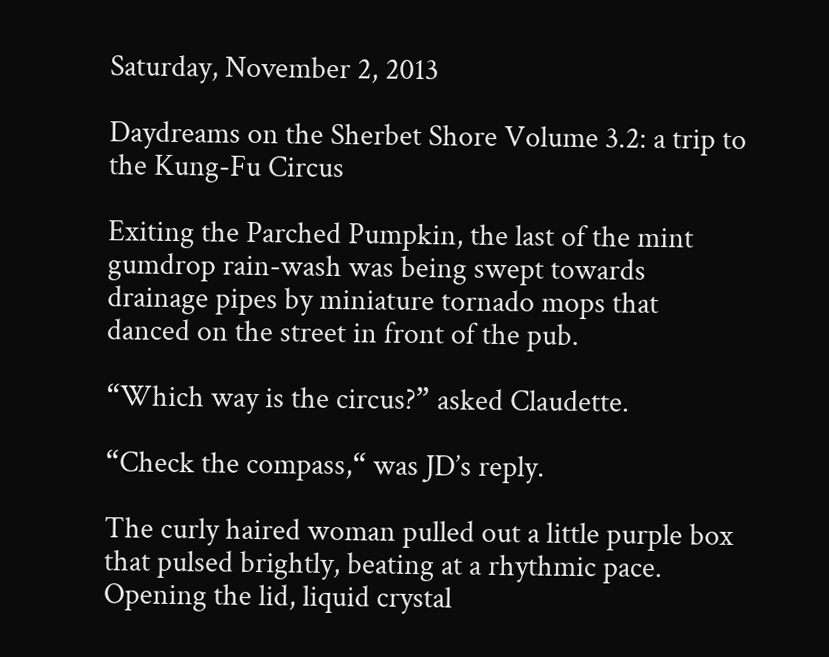Saturday, November 2, 2013

Daydreams on the Sherbet Shore Volume 3.2: a trip to the Kung-Fu Circus

Exiting the Parched Pumpkin, the last of the mint gumdrop rain-wash was being swept towards drainage pipes by miniature tornado mops that danced on the street in front of the pub.

“Which way is the circus?” asked Claudette.

“Check the compass,“ was JD’s reply.

The curly haired woman pulled out a little purple box that pulsed brightly, beating at a rhythmic pace. Opening the lid, liquid crystal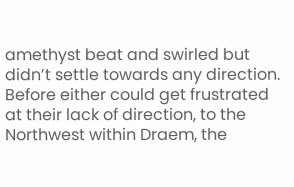amethyst beat and swirled but didn’t settle towards any direction. Before either could get frustrated at their lack of direction, to the Northwest within Draem, the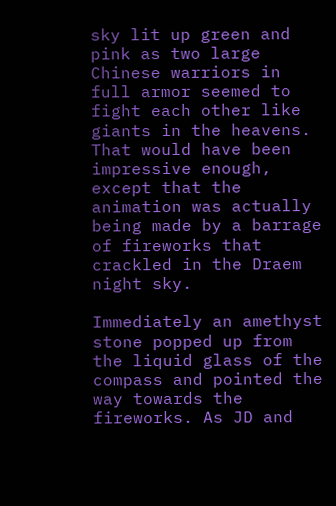sky lit up green and pink as two large Chinese warriors in full armor seemed to fight each other like giants in the heavens. That would have been impressive enough, except that the animation was actually being made by a barrage of fireworks that crackled in the Draem night sky.

Immediately an amethyst stone popped up from the liquid glass of the compass and pointed the way towards the fireworks. As JD and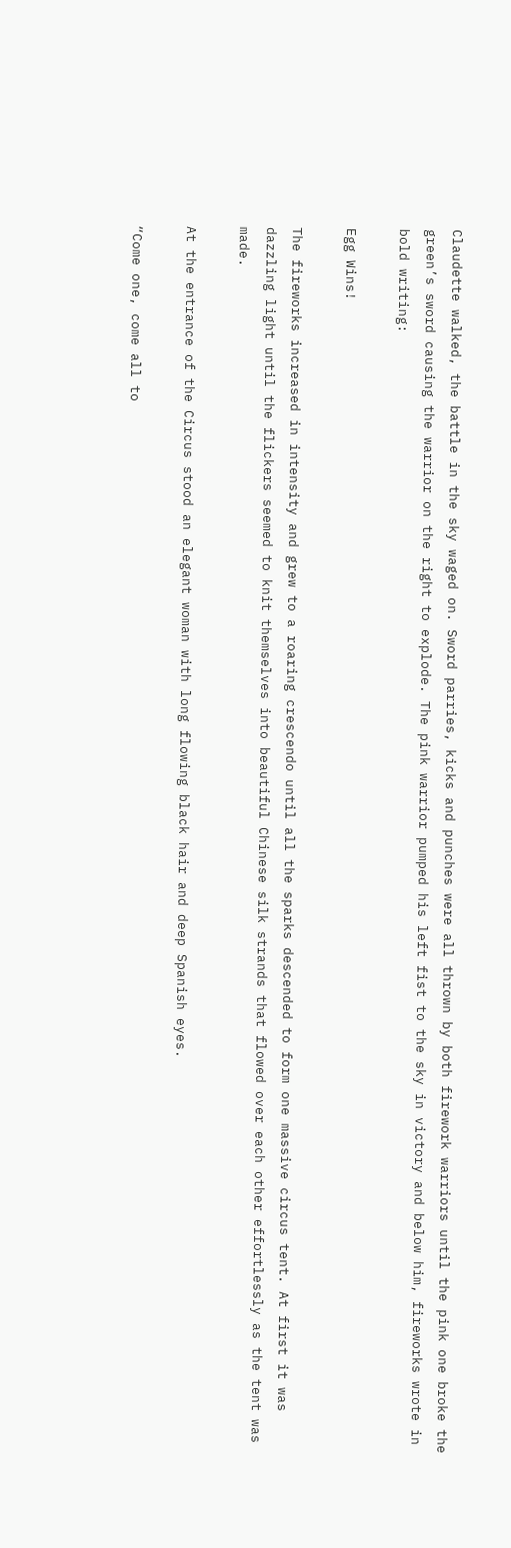Claudette walked, the battle in the sky waged on. Sword parries, kicks and punches were all thrown by both firework warriors until the pink one broke the green’s sword causing the warrior on the right to explode. The pink warrior pumped his left fist to the sky in victory and below him, fireworks wrote in bold writing:

Egg Wins!

The fireworks increased in intensity and grew to a roaring crescendo until all the sparks descended to form one massive circus tent. At first it was dazzling light until the flickers seemed to knit themselves into beautiful Chinese silk strands that flowed over each other effortlessly as the tent was made.

At the entrance of the Circus stood an elegant woman with long flowing black hair and deep Spanish eyes.

“Come one, come all to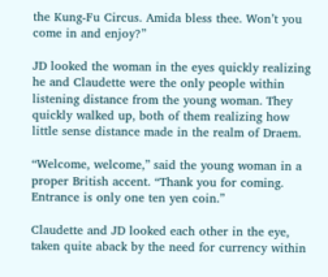the Kung-Fu Circus. Amida bless thee. Won’t you come in and enjoy?”

JD looked the woman in the eyes quickly realizing he and Claudette were the only people within listening distance from the young woman. They quickly walked up, both of them realizing how little sense distance made in the realm of Draem.

“Welcome, welcome,” said the young woman in a proper British accent. “Thank you for coming. Entrance is only one ten yen coin.”

Claudette and JD looked each other in the eye, taken quite aback by the need for currency within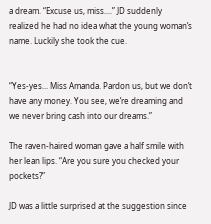a dream. “Excuse us, miss....” JD suddenly realized he had no idea what the young woman’s name. Luckily she took the cue.


“Yes-yes... Miss Amanda. Pardon us, but we don’t have any money. You see, we’re dreaming and we never bring cash into our dreams.”

The raven-haired woman gave a half smile with her lean lips. “Are you sure you checked your pockets?”

JD was a little surprised at the suggestion since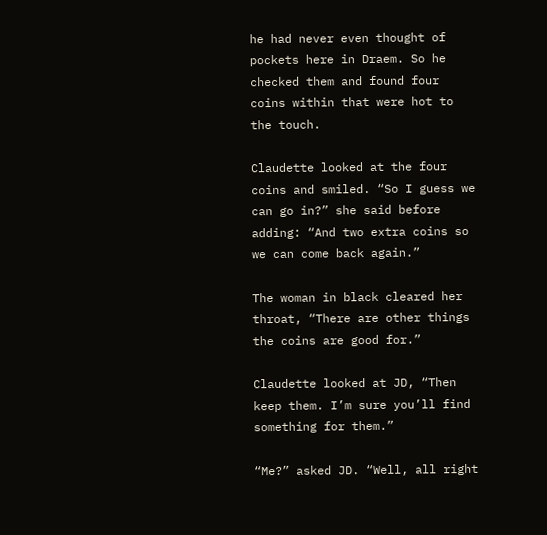he had never even thought of pockets here in Draem. So he checked them and found four coins within that were hot to the touch.

Claudette looked at the four coins and smiled. “So I guess we can go in?” she said before adding: “And two extra coins so we can come back again.”

The woman in black cleared her throat, “There are other things the coins are good for.”

Claudette looked at JD, “Then keep them. I’m sure you’ll find something for them.”

“Me?” asked JD. “Well, all right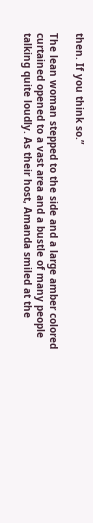then. If you think so.”

The lean woman stepped to the side and a large amber colored curtained opened to a vast area and a bustle of many people talking quite loudly. As their host, Amanda smiled at the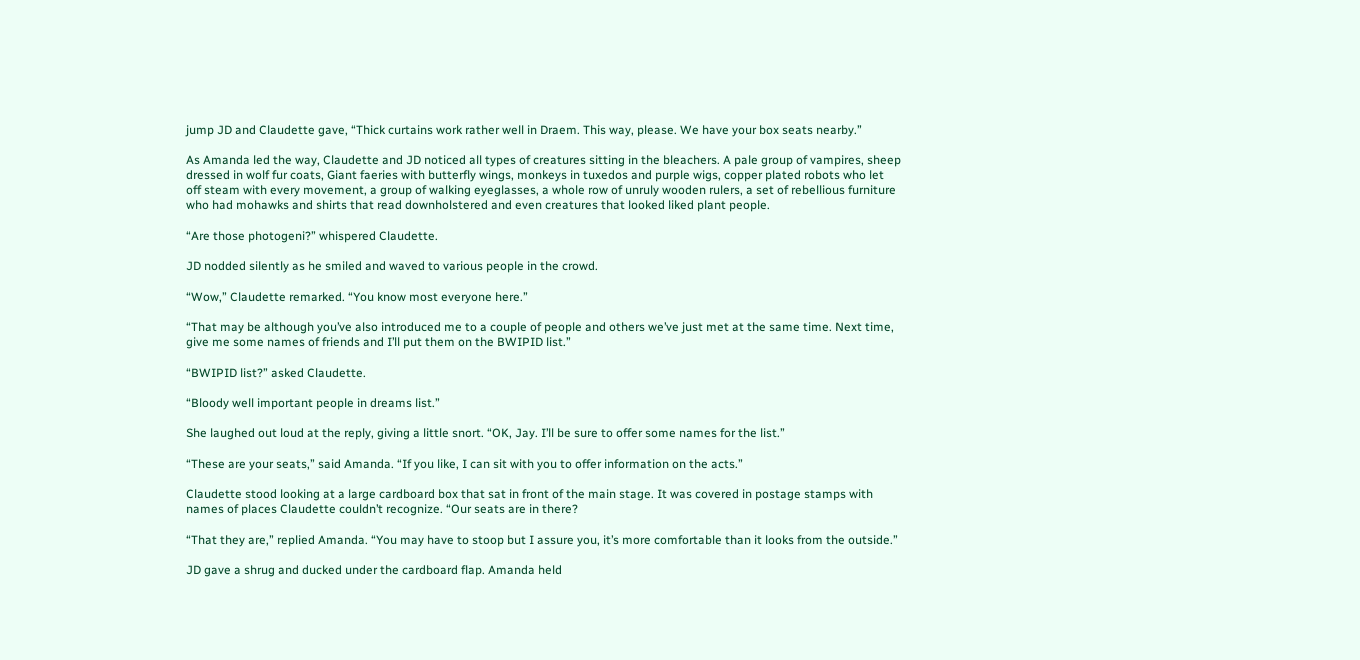jump JD and Claudette gave, “Thick curtains work rather well in Draem. This way, please. We have your box seats nearby.”

As Amanda led the way, Claudette and JD noticed all types of creatures sitting in the bleachers. A pale group of vampires, sheep dressed in wolf fur coats, Giant faeries with butterfly wings, monkeys in tuxedos and purple wigs, copper plated robots who let off steam with every movement, a group of walking eyeglasses, a whole row of unruly wooden rulers, a set of rebellious furniture who had mohawks and shirts that read downholstered and even creatures that looked liked plant people.

“Are those photogeni?” whispered Claudette.

JD nodded silently as he smiled and waved to various people in the crowd.

“Wow,” Claudette remarked. “You know most everyone here.”

“That may be although you’ve also introduced me to a couple of people and others we’ve just met at the same time. Next time, give me some names of friends and I’ll put them on the BWIPID list.”

“BWIPID list?” asked Claudette.

“Bloody well important people in dreams list.”

She laughed out loud at the reply, giving a little snort. “OK, Jay. I’ll be sure to offer some names for the list.”

“These are your seats,” said Amanda. “If you like, I can sit with you to offer information on the acts.”

Claudette stood looking at a large cardboard box that sat in front of the main stage. It was covered in postage stamps with names of places Claudette couldn’t recognize. “Our seats are in there?

“That they are,” replied Amanda. “You may have to stoop but I assure you, it’s more comfortable than it looks from the outside.”

JD gave a shrug and ducked under the cardboard flap. Amanda held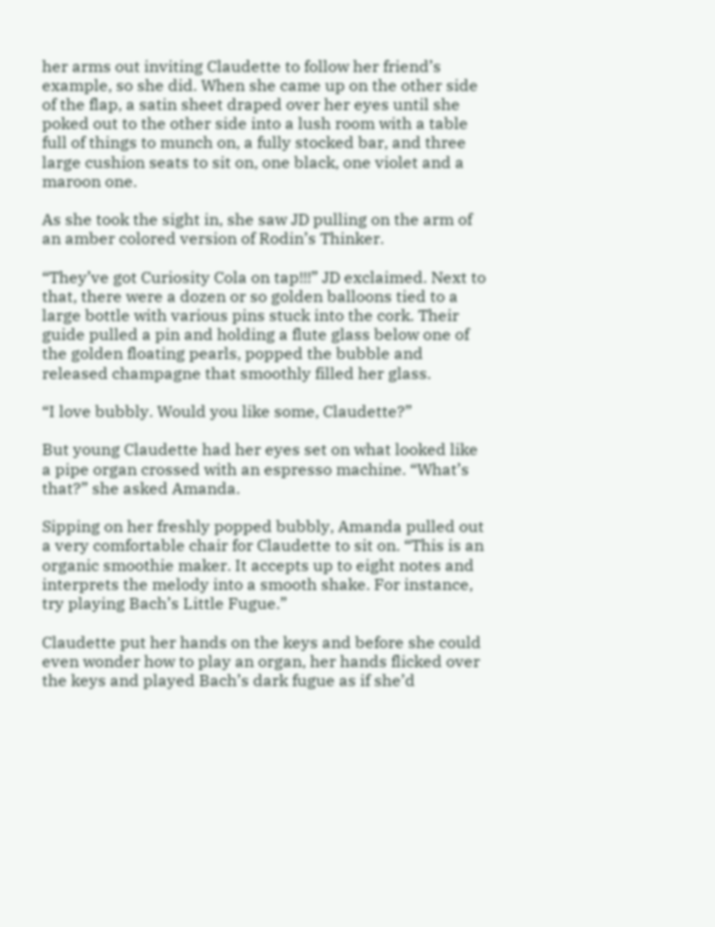her arms out inviting Claudette to follow her friend’s example, so she did. When she came up on the other side of the flap, a satin sheet draped over her eyes until she poked out to the other side into a lush room with a table full of things to munch on, a fully stocked bar, and three large cushion seats to sit on, one black, one violet and a maroon one.

As she took the sight in, she saw JD pulling on the arm of an amber colored version of Rodin’s Thinker.

“They’ve got Curiosity Cola on tap!!!” JD exclaimed. Next to that, there were a dozen or so golden balloons tied to a large bottle with various pins stuck into the cork. Their guide pulled a pin and holding a flute glass below one of the golden floating pearls, popped the bubble and released champagne that smoothly filled her glass.

“I love bubbly. Would you like some, Claudette?”

But young Claudette had her eyes set on what looked like a pipe organ crossed with an espresso machine. “What’s that?” she asked Amanda.

Sipping on her freshly popped bubbly, Amanda pulled out a very comfortable chair for Claudette to sit on. “This is an organic smoothie maker. It accepts up to eight notes and interprets the melody into a smooth shake. For instance, try playing Bach’s Little Fugue.”

Claudette put her hands on the keys and before she could even wonder how to play an organ, her hands flicked over the keys and played Bach’s dark fugue as if she’d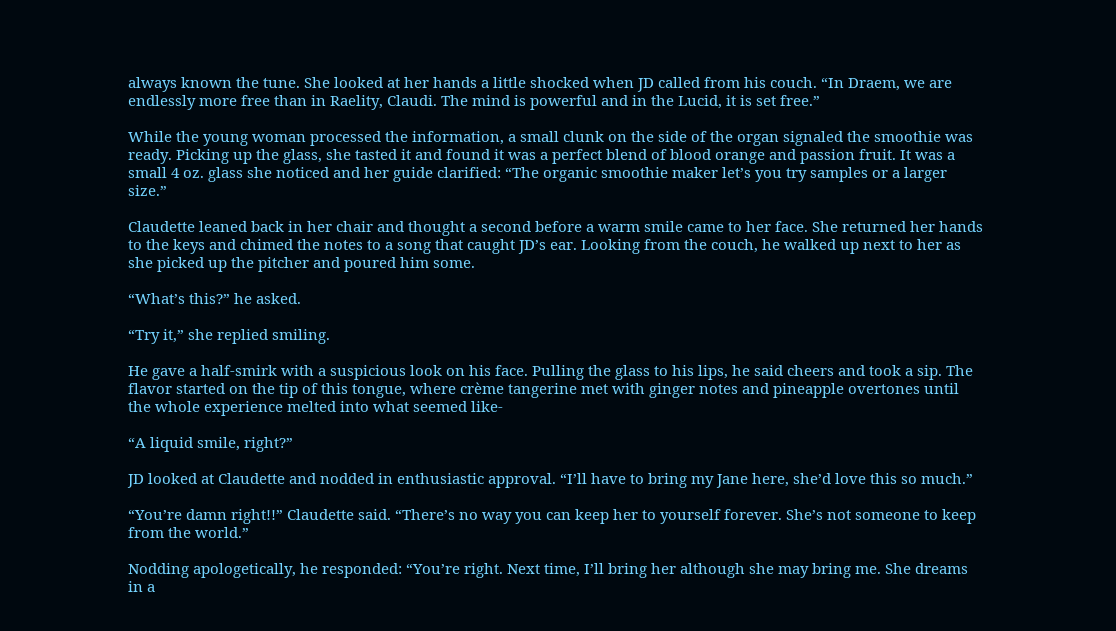always known the tune. She looked at her hands a little shocked when JD called from his couch. “In Draem, we are endlessly more free than in Raelity, Claudi. The mind is powerful and in the Lucid, it is set free.”

While the young woman processed the information, a small clunk on the side of the organ signaled the smoothie was ready. Picking up the glass, she tasted it and found it was a perfect blend of blood orange and passion fruit. It was a small 4 oz. glass she noticed and her guide clarified: “The organic smoothie maker let’s you try samples or a larger size.”

Claudette leaned back in her chair and thought a second before a warm smile came to her face. She returned her hands to the keys and chimed the notes to a song that caught JD’s ear. Looking from the couch, he walked up next to her as she picked up the pitcher and poured him some.

“What’s this?” he asked.

“Try it,” she replied smiling.

He gave a half-smirk with a suspicious look on his face. Pulling the glass to his lips, he said cheers and took a sip. The flavor started on the tip of this tongue, where crème tangerine met with ginger notes and pineapple overtones until the whole experience melted into what seemed like-

“A liquid smile, right?”

JD looked at Claudette and nodded in enthusiastic approval. “I’ll have to bring my Jane here, she’d love this so much.”

“You’re damn right!!” Claudette said. “There’s no way you can keep her to yourself forever. She’s not someone to keep from the world.”

Nodding apologetically, he responded: “You’re right. Next time, I’ll bring her although she may bring me. She dreams in a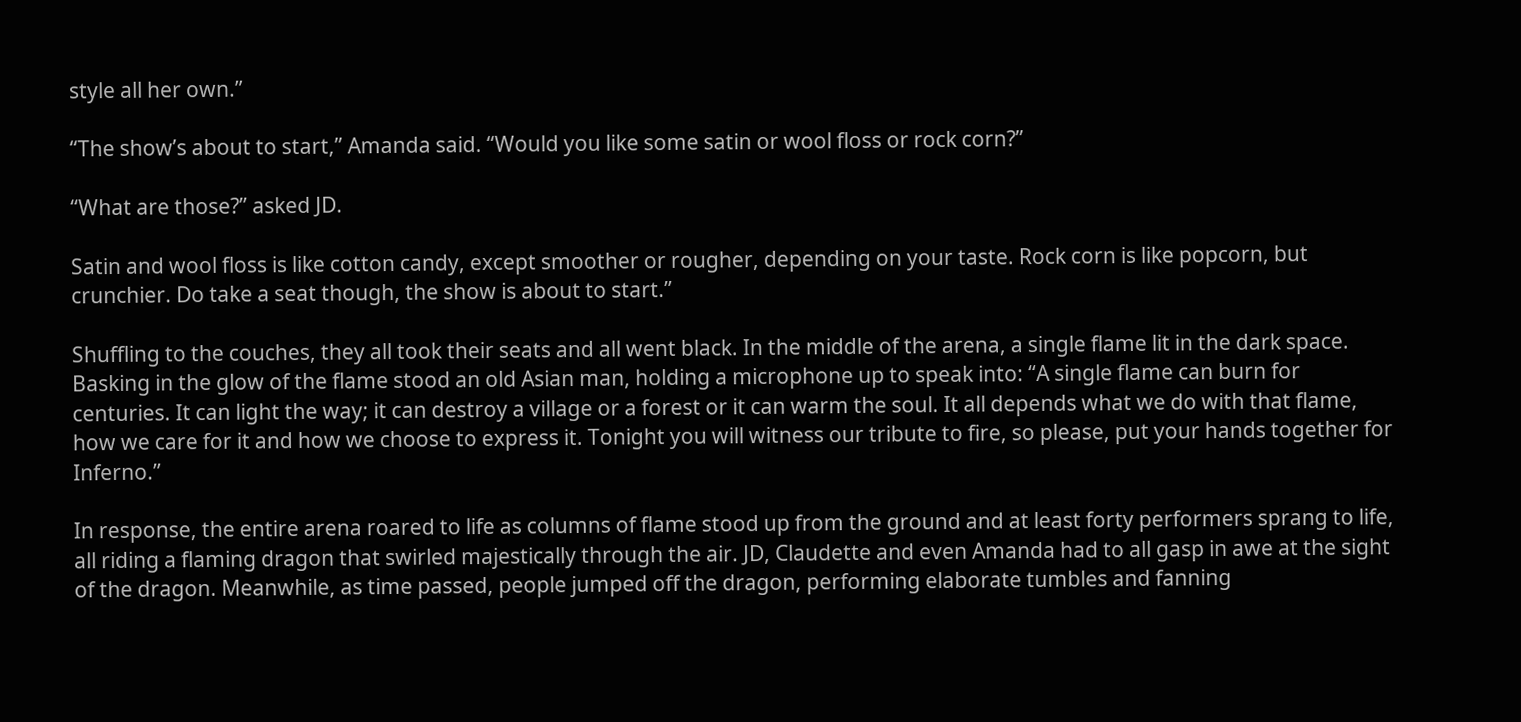style all her own.”

“The show’s about to start,” Amanda said. “Would you like some satin or wool floss or rock corn?”

“What are those?” asked JD.

Satin and wool floss is like cotton candy, except smoother or rougher, depending on your taste. Rock corn is like popcorn, but crunchier. Do take a seat though, the show is about to start.”

Shuffling to the couches, they all took their seats and all went black. In the middle of the arena, a single flame lit in the dark space. Basking in the glow of the flame stood an old Asian man, holding a microphone up to speak into: “A single flame can burn for centuries. It can light the way; it can destroy a village or a forest or it can warm the soul. It all depends what we do with that flame, how we care for it and how we choose to express it. Tonight you will witness our tribute to fire, so please, put your hands together for Inferno.”

In response, the entire arena roared to life as columns of flame stood up from the ground and at least forty performers sprang to life, all riding a flaming dragon that swirled majestically through the air. JD, Claudette and even Amanda had to all gasp in awe at the sight of the dragon. Meanwhile, as time passed, people jumped off the dragon, performing elaborate tumbles and fanning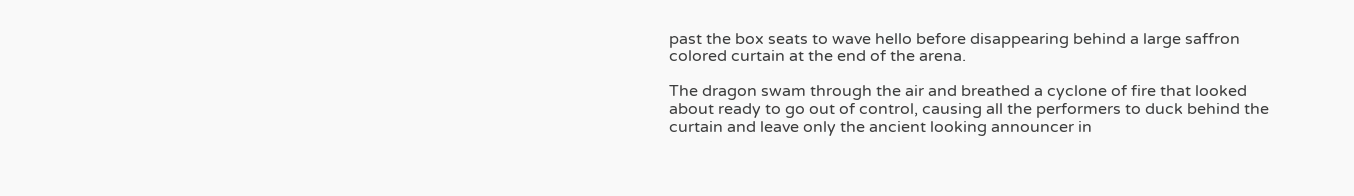past the box seats to wave hello before disappearing behind a large saffron colored curtain at the end of the arena.

The dragon swam through the air and breathed a cyclone of fire that looked about ready to go out of control, causing all the performers to duck behind the curtain and leave only the ancient looking announcer in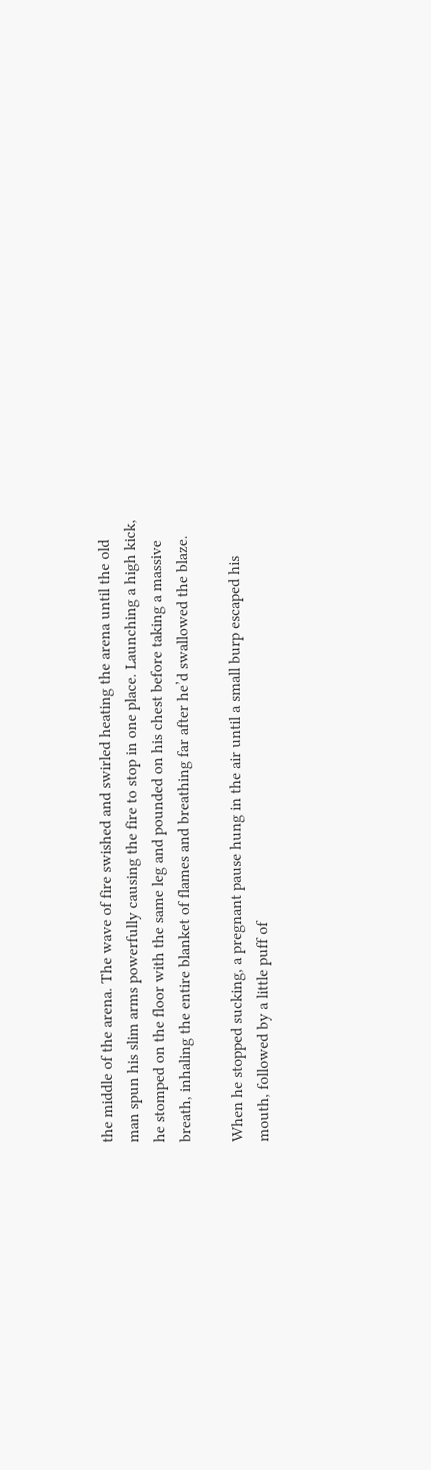the middle of the arena. The wave of fire swished and swirled heating the arena until the old man spun his slim arms powerfully causing the fire to stop in one place. Launching a high kick, he stomped on the floor with the same leg and pounded on his chest before taking a massive breath, inhaling the entire blanket of flames and breathing far after he’d swallowed the blaze.

When he stopped sucking, a pregnant pause hung in the air until a small burp escaped his mouth, followed by a little puff of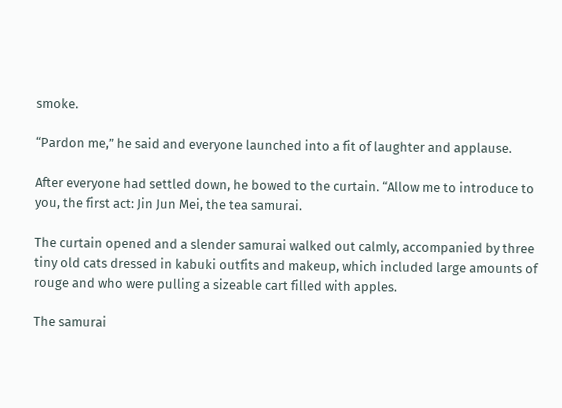smoke.

“Pardon me,” he said and everyone launched into a fit of laughter and applause.

After everyone had settled down, he bowed to the curtain. “Allow me to introduce to you, the first act: Jin Jun Mei, the tea samurai.

The curtain opened and a slender samurai walked out calmly, accompanied by three tiny old cats dressed in kabuki outfits and makeup, which included large amounts of rouge and who were pulling a sizeable cart filled with apples.

The samurai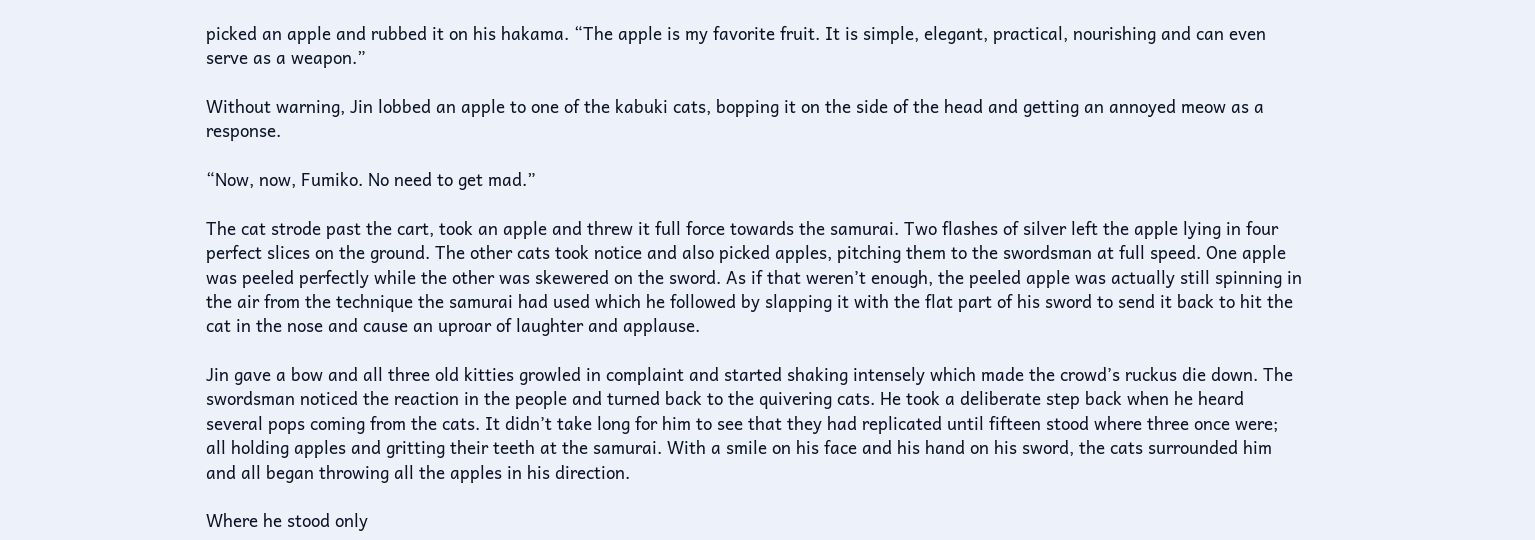picked an apple and rubbed it on his hakama. “The apple is my favorite fruit. It is simple, elegant, practical, nourishing and can even serve as a weapon.”

Without warning, Jin lobbed an apple to one of the kabuki cats, bopping it on the side of the head and getting an annoyed meow as a response.

“Now, now, Fumiko. No need to get mad.”

The cat strode past the cart, took an apple and threw it full force towards the samurai. Two flashes of silver left the apple lying in four perfect slices on the ground. The other cats took notice and also picked apples, pitching them to the swordsman at full speed. One apple was peeled perfectly while the other was skewered on the sword. As if that weren’t enough, the peeled apple was actually still spinning in the air from the technique the samurai had used which he followed by slapping it with the flat part of his sword to send it back to hit the cat in the nose and cause an uproar of laughter and applause.

Jin gave a bow and all three old kitties growled in complaint and started shaking intensely which made the crowd’s ruckus die down. The swordsman noticed the reaction in the people and turned back to the quivering cats. He took a deliberate step back when he heard several pops coming from the cats. It didn’t take long for him to see that they had replicated until fifteen stood where three once were; all holding apples and gritting their teeth at the samurai. With a smile on his face and his hand on his sword, the cats surrounded him and all began throwing all the apples in his direction.

Where he stood only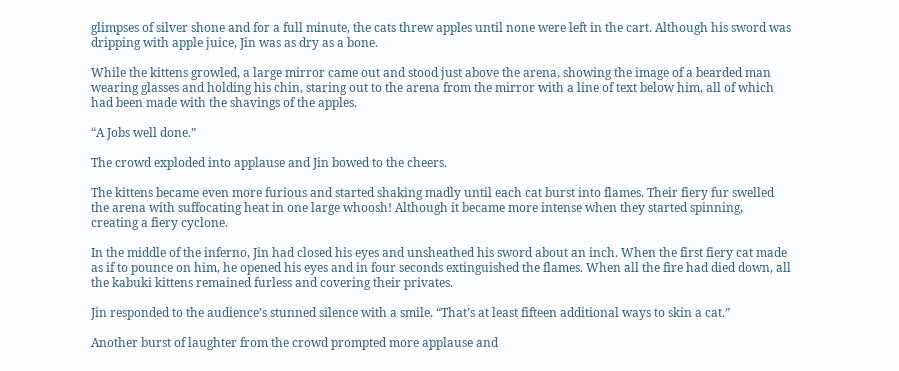glimpses of silver shone and for a full minute, the cats threw apples until none were left in the cart. Although his sword was dripping with apple juice, Jin was as dry as a bone.

While the kittens growled, a large mirror came out and stood just above the arena, showing the image of a bearded man wearing glasses and holding his chin, staring out to the arena from the mirror with a line of text below him, all of which had been made with the shavings of the apples.

“A Jobs well done.”

The crowd exploded into applause and Jin bowed to the cheers.

The kittens became even more furious and started shaking madly until each cat burst into flames. Their fiery fur swelled the arena with suffocating heat in one large whoosh! Although it became more intense when they started spinning, creating a fiery cyclone.

In the middle of the inferno, Jin had closed his eyes and unsheathed his sword about an inch. When the first fiery cat made as if to pounce on him, he opened his eyes and in four seconds extinguished the flames. When all the fire had died down, all the kabuki kittens remained furless and covering their privates.

Jin responded to the audience’s stunned silence with a smile. “That’s at least fifteen additional ways to skin a cat.”

Another burst of laughter from the crowd prompted more applause and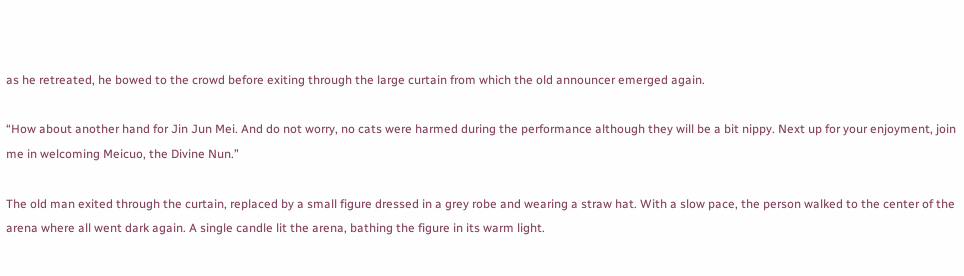as he retreated, he bowed to the crowd before exiting through the large curtain from which the old announcer emerged again.

“How about another hand for Jin Jun Mei. And do not worry, no cats were harmed during the performance although they will be a bit nippy. Next up for your enjoyment, join me in welcoming Meicuo, the Divine Nun.”

The old man exited through the curtain, replaced by a small figure dressed in a grey robe and wearing a straw hat. With a slow pace, the person walked to the center of the arena where all went dark again. A single candle lit the arena, bathing the figure in its warm light.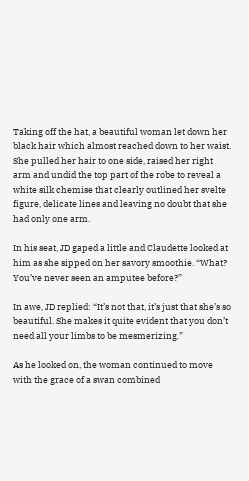Taking off the hat, a beautiful woman let down her black hair which almost reached down to her waist. She pulled her hair to one side, raised her right arm and undid the top part of the robe to reveal a white silk chemise that clearly outlined her svelte figure, delicate lines and leaving no doubt that she had only one arm.

In his seat, JD gaped a little and Claudette looked at him as she sipped on her savory smoothie. “What? You’ve never seen an amputee before?”

In awe, JD replied: “It’s not that, it’s just that she’s so beautiful. She makes it quite evident that you don’t need all your limbs to be mesmerizing.”

As he looked on, the woman continued to move with the grace of a swan combined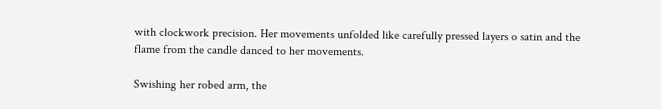with clockwork precision. Her movements unfolded like carefully pressed layers o satin and the flame from the candle danced to her movements.

Swishing her robed arm, the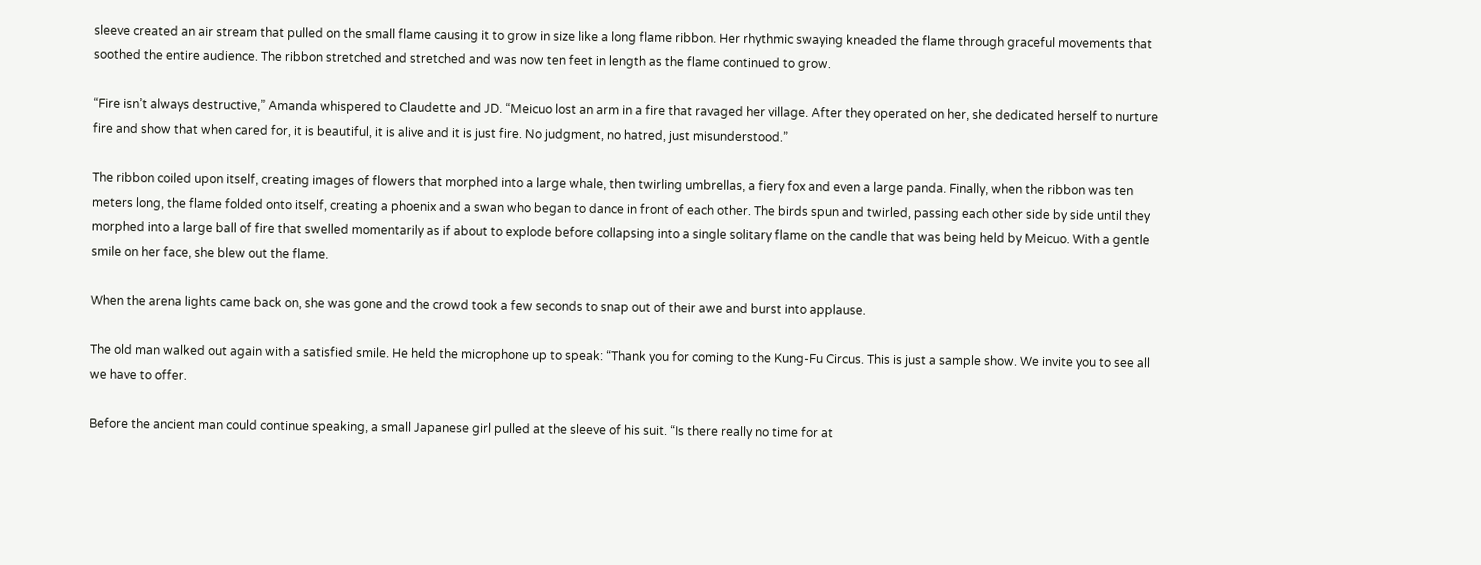sleeve created an air stream that pulled on the small flame causing it to grow in size like a long flame ribbon. Her rhythmic swaying kneaded the flame through graceful movements that soothed the entire audience. The ribbon stretched and stretched and was now ten feet in length as the flame continued to grow.

“Fire isn’t always destructive,” Amanda whispered to Claudette and JD. “Meicuo lost an arm in a fire that ravaged her village. After they operated on her, she dedicated herself to nurture fire and show that when cared for, it is beautiful, it is alive and it is just fire. No judgment, no hatred, just misunderstood.”

The ribbon coiled upon itself, creating images of flowers that morphed into a large whale, then twirling umbrellas, a fiery fox and even a large panda. Finally, when the ribbon was ten meters long, the flame folded onto itself, creating a phoenix and a swan who began to dance in front of each other. The birds spun and twirled, passing each other side by side until they morphed into a large ball of fire that swelled momentarily as if about to explode before collapsing into a single solitary flame on the candle that was being held by Meicuo. With a gentle smile on her face, she blew out the flame.

When the arena lights came back on, she was gone and the crowd took a few seconds to snap out of their awe and burst into applause.

The old man walked out again with a satisfied smile. He held the microphone up to speak: “Thank you for coming to the Kung-Fu Circus. This is just a sample show. We invite you to see all we have to offer.

Before the ancient man could continue speaking, a small Japanese girl pulled at the sleeve of his suit. “Is there really no time for at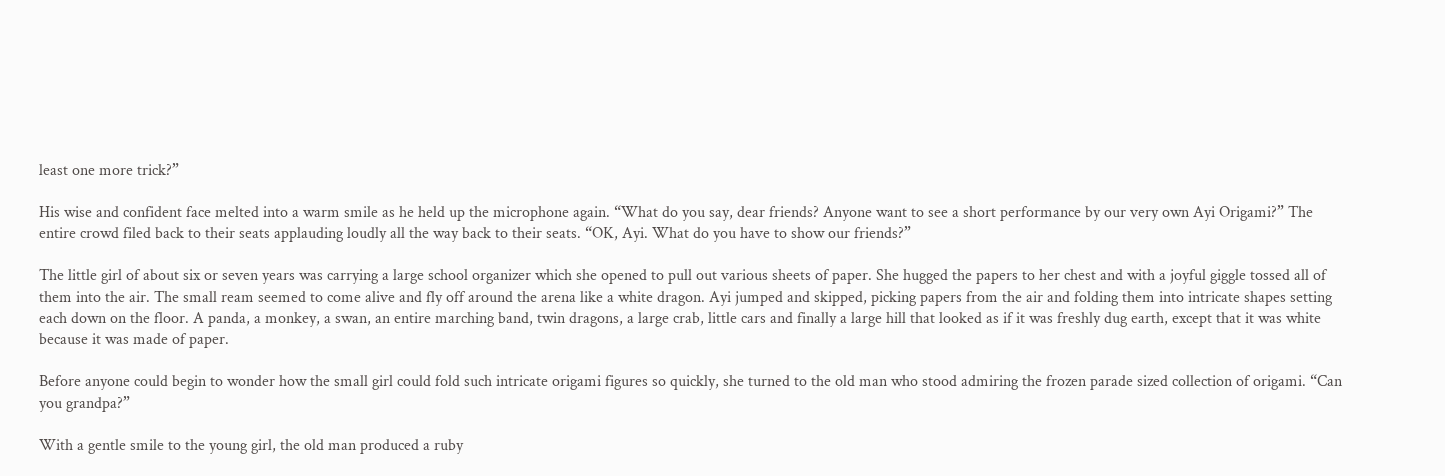least one more trick?”

His wise and confident face melted into a warm smile as he held up the microphone again. “What do you say, dear friends? Anyone want to see a short performance by our very own Ayi Origami?” The entire crowd filed back to their seats applauding loudly all the way back to their seats. “OK, Ayi. What do you have to show our friends?”

The little girl of about six or seven years was carrying a large school organizer which she opened to pull out various sheets of paper. She hugged the papers to her chest and with a joyful giggle tossed all of them into the air. The small ream seemed to come alive and fly off around the arena like a white dragon. Ayi jumped and skipped, picking papers from the air and folding them into intricate shapes setting each down on the floor. A panda, a monkey, a swan, an entire marching band, twin dragons, a large crab, little cars and finally a large hill that looked as if it was freshly dug earth, except that it was white because it was made of paper.

Before anyone could begin to wonder how the small girl could fold such intricate origami figures so quickly, she turned to the old man who stood admiring the frozen parade sized collection of origami. “Can you grandpa?”

With a gentle smile to the young girl, the old man produced a ruby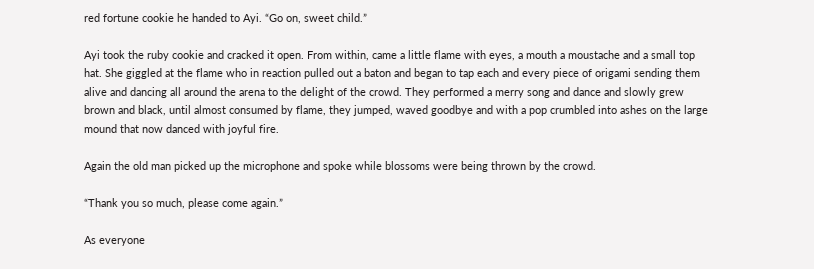red fortune cookie he handed to Ayi. “Go on, sweet child.”

Ayi took the ruby cookie and cracked it open. From within, came a little flame with eyes, a mouth a moustache and a small top hat. She giggled at the flame who in reaction pulled out a baton and began to tap each and every piece of origami sending them alive and dancing all around the arena to the delight of the crowd. They performed a merry song and dance and slowly grew brown and black, until almost consumed by flame, they jumped, waved goodbye and with a pop crumbled into ashes on the large mound that now danced with joyful fire.

Again the old man picked up the microphone and spoke while blossoms were being thrown by the crowd.

“Thank you so much, please come again.”

As everyone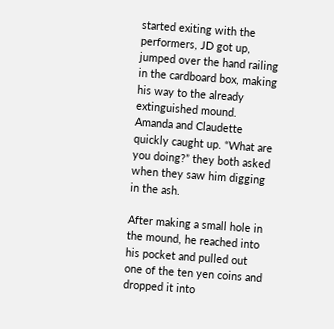started exiting with the performers, JD got up, jumped over the hand railing in the cardboard box, making his way to the already extinguished mound. Amanda and Claudette quickly caught up. “What are you doing?” they both asked when they saw him digging in the ash.

After making a small hole in the mound, he reached into his pocket and pulled out one of the ten yen coins and dropped it into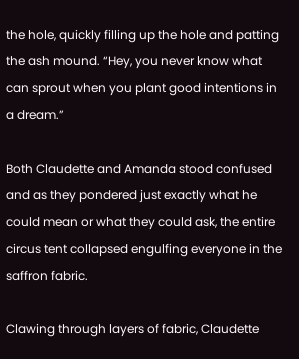the hole, quickly filling up the hole and patting the ash mound. “Hey, you never know what can sprout when you plant good intentions in a dream.”

Both Claudette and Amanda stood confused and as they pondered just exactly what he could mean or what they could ask, the entire circus tent collapsed engulfing everyone in the saffron fabric.

Clawing through layers of fabric, Claudette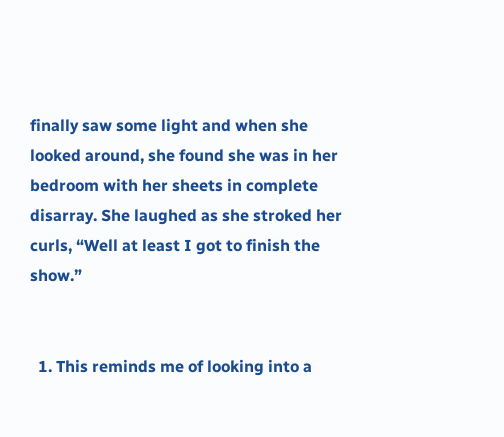finally saw some light and when she looked around, she found she was in her bedroom with her sheets in complete disarray. She laughed as she stroked her curls, “Well at least I got to finish the show.”


  1. This reminds me of looking into a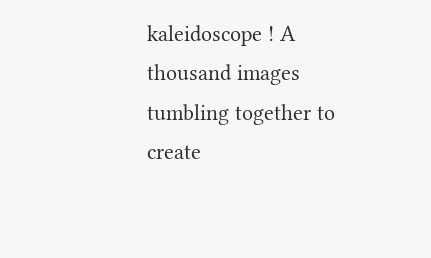kaleidoscope ! A thousand images tumbling together to create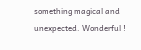something magical and unexpected. Wonderful !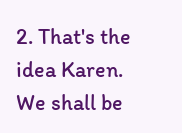2. That's the idea Karen. We shall be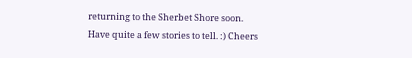returning to the Sherbet Shore soon. Have quite a few stories to tell. :) Cheers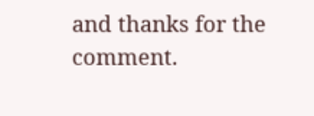and thanks for the comment.